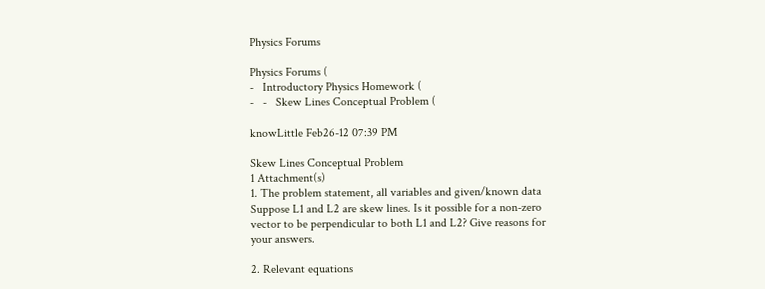Physics Forums

Physics Forums (
-   Introductory Physics Homework (
-   -   Skew Lines Conceptual Problem (

knowLittle Feb26-12 07:39 PM

Skew Lines Conceptual Problem
1 Attachment(s)
1. The problem statement, all variables and given/known data
Suppose L1 and L2 are skew lines. Is it possible for a non-zero vector to be perpendicular to both L1 and L2? Give reasons for your answers.

2. Relevant equations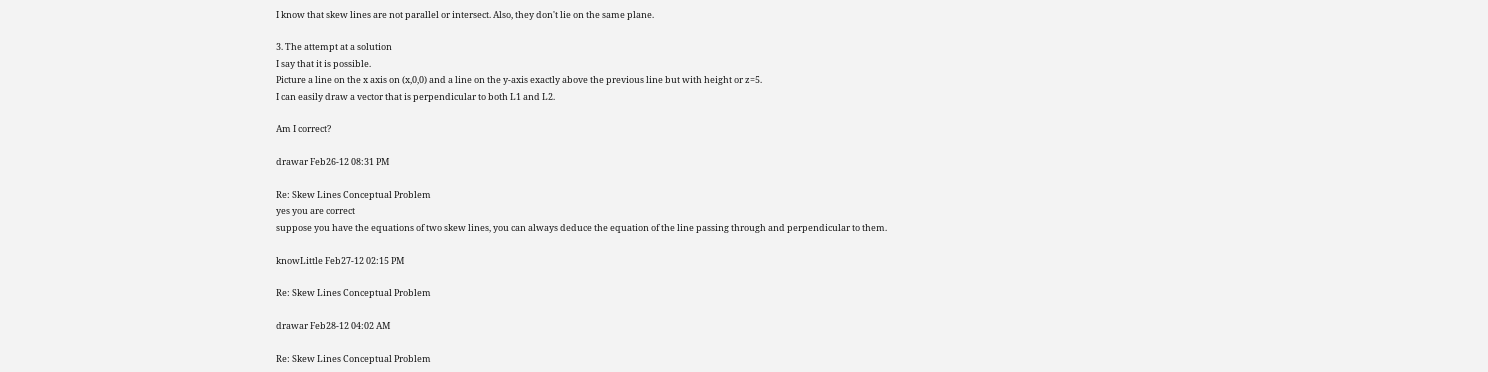I know that skew lines are not parallel or intersect. Also, they don't lie on the same plane.

3. The attempt at a solution
I say that it is possible.
Picture a line on the x axis on (x,0,0) and a line on the y-axis exactly above the previous line but with height or z=5.
I can easily draw a vector that is perpendicular to both L1 and L2.

Am I correct?

drawar Feb26-12 08:31 PM

Re: Skew Lines Conceptual Problem
yes you are correct
suppose you have the equations of two skew lines, you can always deduce the equation of the line passing through and perpendicular to them.

knowLittle Feb27-12 02:15 PM

Re: Skew Lines Conceptual Problem

drawar Feb28-12 04:02 AM

Re: Skew Lines Conceptual Problem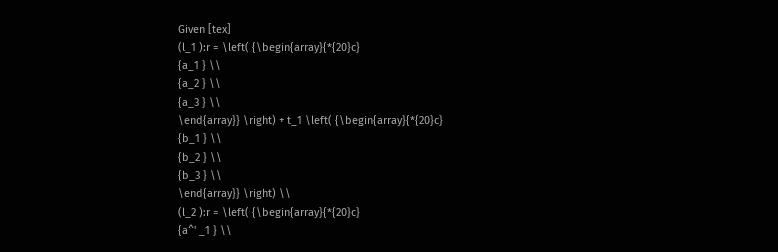Given [tex]
(l_1 ):r = \left( {\begin{array}{*{20}c}
{a_1 } \\
{a_2 } \\
{a_3 } \\
\end{array}} \right) + t_1 \left( {\begin{array}{*{20}c}
{b_1 } \\
{b_2 } \\
{b_3 } \\
\end{array}} \right) \\
(l_2 ):r = \left( {\begin{array}{*{20}c}
{a^' _1 } \\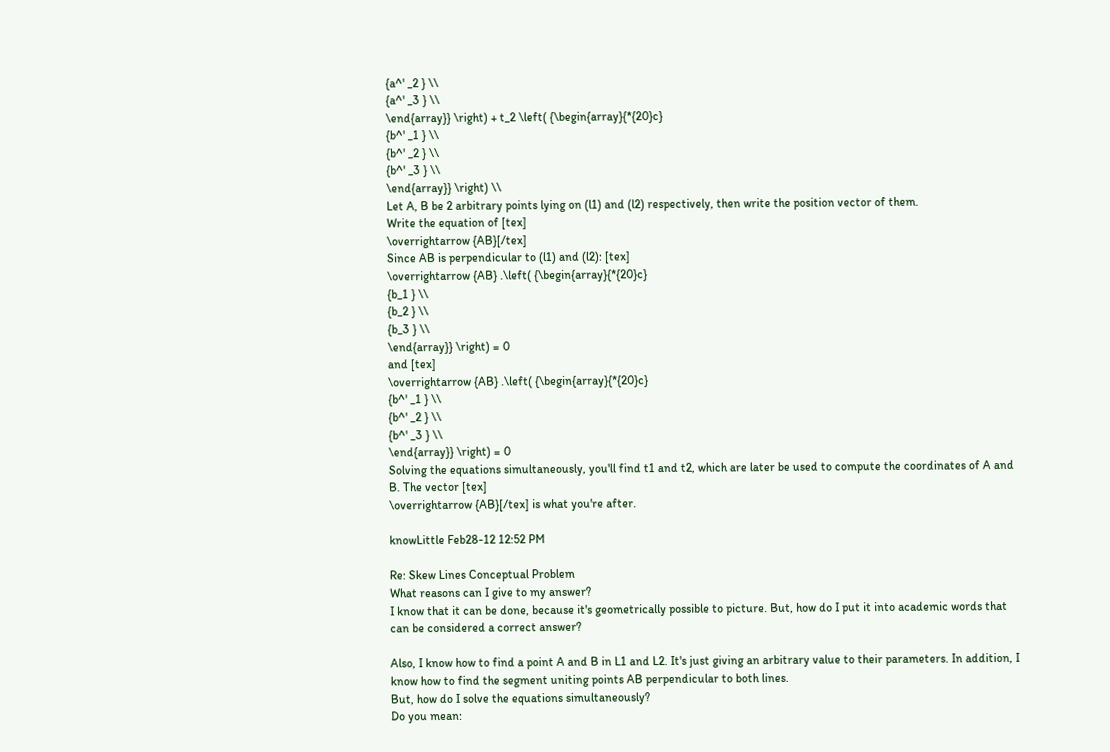{a^' _2 } \\
{a^' _3 } \\
\end{array}} \right) + t_2 \left( {\begin{array}{*{20}c}
{b^' _1 } \\
{b^' _2 } \\
{b^' _3 } \\
\end{array}} \right) \\
Let A, B be 2 arbitrary points lying on (l1) and (l2) respectively, then write the position vector of them.
Write the equation of [tex]
\overrightarrow {AB}[/tex]
Since AB is perpendicular to (l1) and (l2): [tex]
\overrightarrow {AB} .\left( {\begin{array}{*{20}c}
{b_1 } \\
{b_2 } \\
{b_3 } \\
\end{array}} \right) = 0
and [tex]
\overrightarrow {AB} .\left( {\begin{array}{*{20}c}
{b^' _1 } \\
{b^' _2 } \\
{b^' _3 } \\
\end{array}} \right) = 0
Solving the equations simultaneously, you'll find t1 and t2, which are later be used to compute the coordinates of A and B. The vector [tex]
\overrightarrow {AB}[/tex] is what you're after.

knowLittle Feb28-12 12:52 PM

Re: Skew Lines Conceptual Problem
What reasons can I give to my answer?
I know that it can be done, because it's geometrically possible to picture. But, how do I put it into academic words that can be considered a correct answer?

Also, I know how to find a point A and B in L1 and L2. It's just giving an arbitrary value to their parameters. In addition, I know how to find the segment uniting points AB perpendicular to both lines.
But, how do I solve the equations simultaneously?
Do you mean: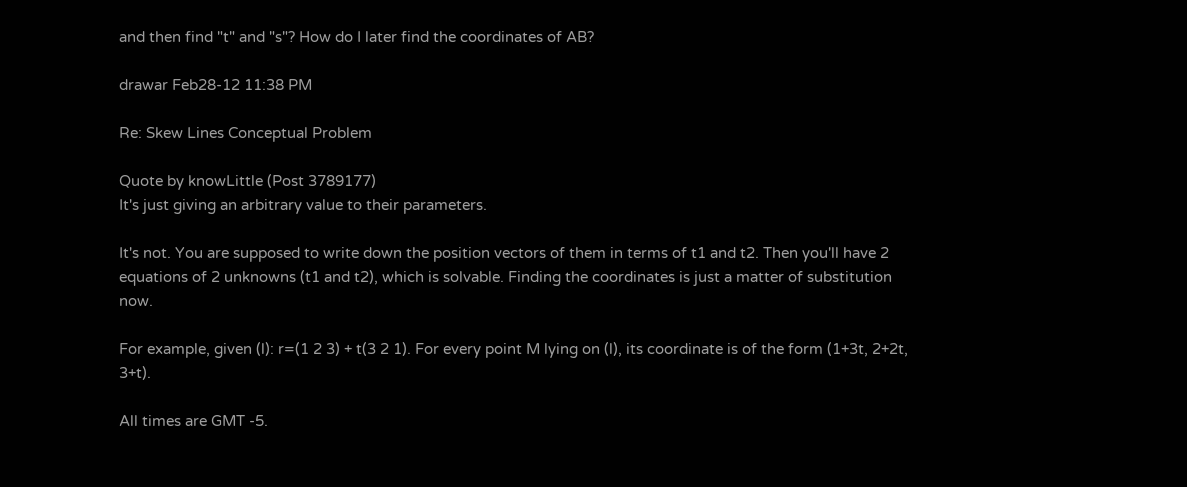and then find "t" and "s"? How do I later find the coordinates of AB?

drawar Feb28-12 11:38 PM

Re: Skew Lines Conceptual Problem

Quote by knowLittle (Post 3789177)
It's just giving an arbitrary value to their parameters.

It's not. You are supposed to write down the position vectors of them in terms of t1 and t2. Then you'll have 2 equations of 2 unknowns (t1 and t2), which is solvable. Finding the coordinates is just a matter of substitution now.

For example, given (l): r=(1 2 3) + t(3 2 1). For every point M lying on (l), its coordinate is of the form (1+3t, 2+2t, 3+t).

All times are GMT -5.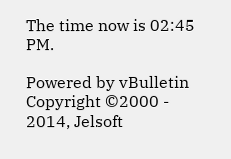The time now is 02:45 PM.

Powered by vBulletin Copyright ©2000 - 2014, Jelsoft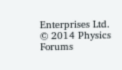Enterprises Ltd.
© 2014 Physics Forums